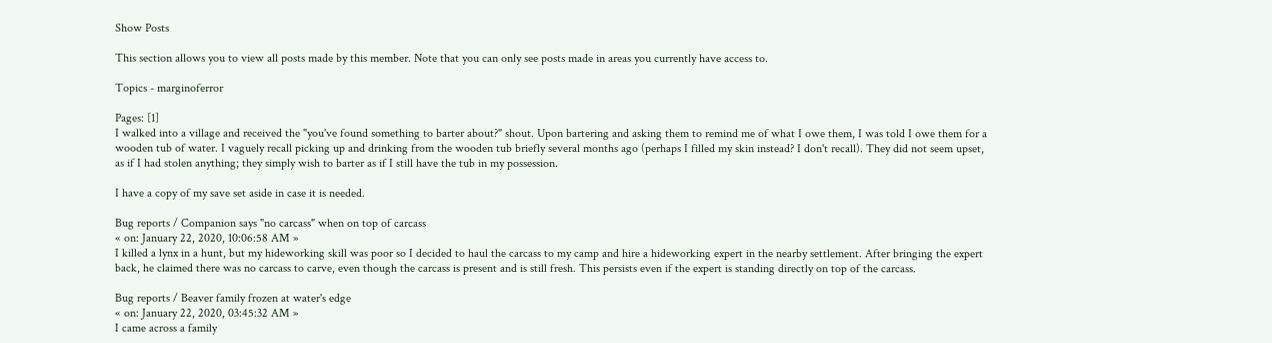Show Posts

This section allows you to view all posts made by this member. Note that you can only see posts made in areas you currently have access to.

Topics - marginoferror

Pages: [1]
I walked into a village and received the "you've found something to barter about?" shout. Upon bartering and asking them to remind me of what I owe them, I was told I owe them for a wooden tub of water. I vaguely recall picking up and drinking from the wooden tub briefly several months ago (perhaps I filled my skin instead? I don't recall). They did not seem upset, as if I had stolen anything; they simply wish to barter as if I still have the tub in my possession.

I have a copy of my save set aside in case it is needed.

Bug reports / Companion says "no carcass" when on top of carcass
« on: January 22, 2020, 10:06:58 AM »
I killed a lynx in a hunt, but my hideworking skill was poor so I decided to haul the carcass to my camp and hire a hideworking expert in the nearby settlement. After bringing the expert back, he claimed there was no carcass to carve, even though the carcass is present and is still fresh. This persists even if the expert is standing directly on top of the carcass.

Bug reports / Beaver family frozen at water's edge
« on: January 22, 2020, 03:45:32 AM »
I came across a family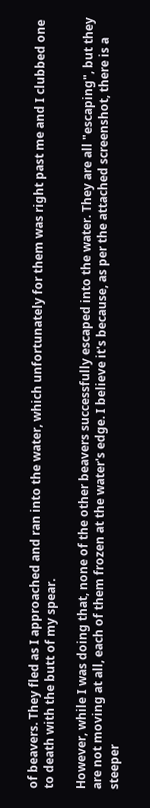of beavers. They fled as I approached and ran into the water, which unfortunately for them was right past me and I clubbed one to death with the butt of my spear.

However, while I was doing that, none of the other beavers successfully escaped into the water. They are all "escaping", but they are not moving at all, each of them frozen at the water's edge. I believe it's because, as per the attached screenshot, there is a steeper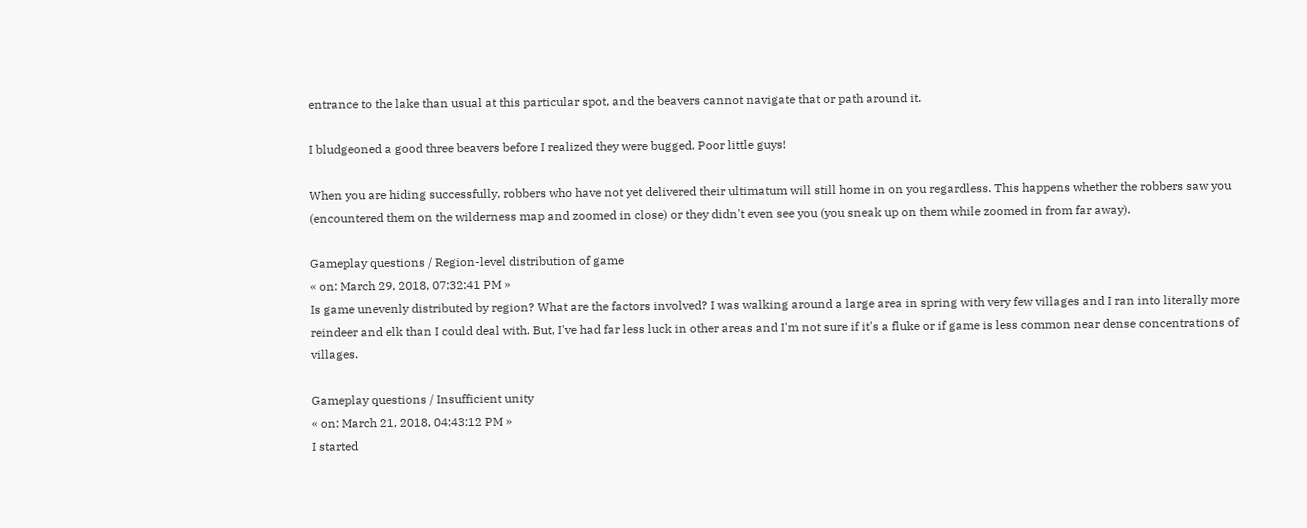entrance to the lake than usual at this particular spot, and the beavers cannot navigate that or path around it.

I bludgeoned a good three beavers before I realized they were bugged. Poor little guys!

When you are hiding successfully, robbers who have not yet delivered their ultimatum will still home in on you regardless. This happens whether the robbers saw you (encountered them on the wilderness map and zoomed in close) or they didn't even see you (you sneak up on them while zoomed in from far away).

Gameplay questions / Region-level distribution of game
« on: March 29, 2018, 07:32:41 PM »
Is game unevenly distributed by region? What are the factors involved? I was walking around a large area in spring with very few villages and I ran into literally more reindeer and elk than I could deal with. But, I've had far less luck in other areas and I'm not sure if it's a fluke or if game is less common near dense concentrations of villages.

Gameplay questions / Insufficient unity
« on: March 21, 2018, 04:43:12 PM »
I started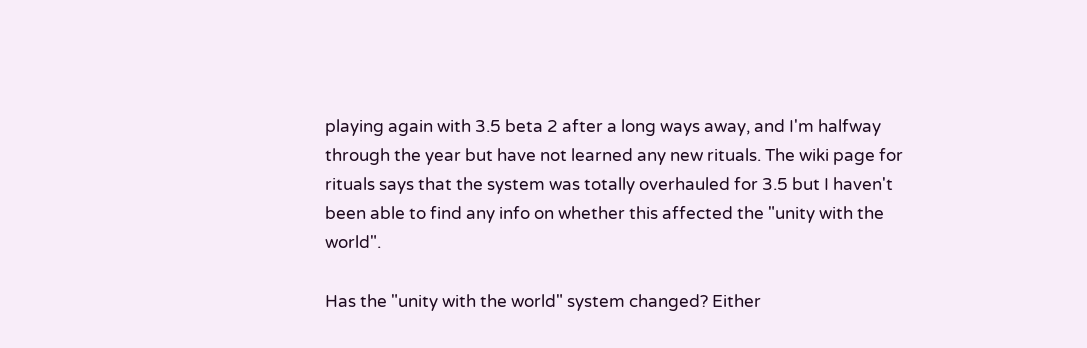playing again with 3.5 beta 2 after a long ways away, and I'm halfway through the year but have not learned any new rituals. The wiki page for rituals says that the system was totally overhauled for 3.5 but I haven't been able to find any info on whether this affected the "unity with the world".

Has the "unity with the world" system changed? Either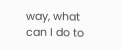way, what can I do to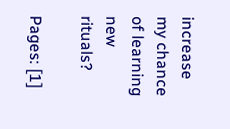increase my chance of learning new rituals?

Pages: [1]